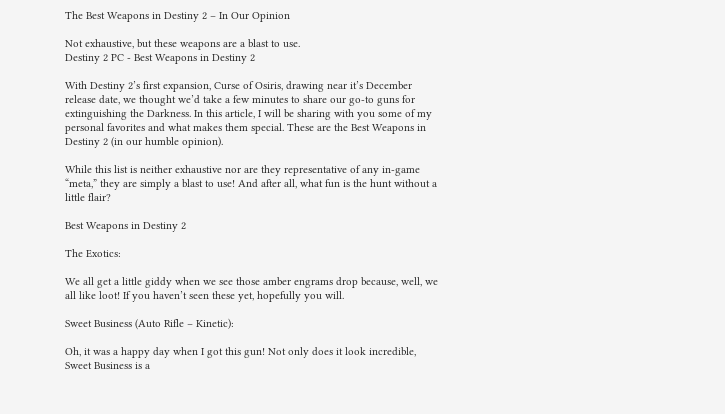The Best Weapons in Destiny 2 – In Our Opinion

Not exhaustive, but these weapons are a blast to use.
Destiny 2 PC - Best Weapons in Destiny 2

With Destiny 2’s first expansion, Curse of Osiris, drawing near it’s December release date, we thought we’d take a few minutes to share our go-to guns for extinguishing the Darkness. In this article, I will be sharing with you some of my personal favorites and what makes them special. These are the Best Weapons in Destiny 2 (in our humble opinion).

While this list is neither exhaustive nor are they representative of any in-game “meta,” they are simply a blast to use! And after all, what fun is the hunt without a little flair?

Best Weapons in Destiny 2

The Exotics:

We all get a little giddy when we see those amber engrams drop because, well, we all like loot! If you haven’t seen these yet, hopefully you will.

Sweet Business (Auto Rifle – Kinetic):

Oh, it was a happy day when I got this gun! Not only does it look incredible, Sweet Business is a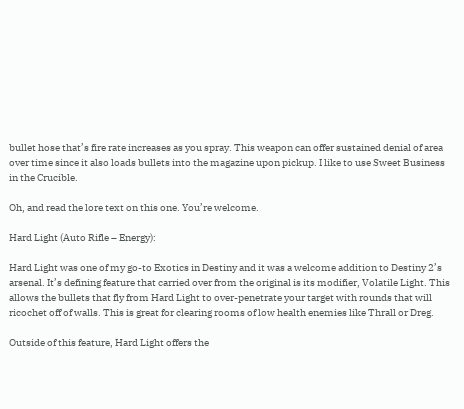bullet hose that’s fire rate increases as you spray. This weapon can offer sustained denial of area over time since it also loads bullets into the magazine upon pickup. I like to use Sweet Business in the Crucible.

Oh, and read the lore text on this one. You’re welcome.

Hard Light (Auto Rifle – Energy):

Hard Light was one of my go-to Exotics in Destiny and it was a welcome addition to Destiny 2’s arsenal. It’s defining feature that carried over from the original is its modifier, Volatile Light. This allows the bullets that fly from Hard Light to over-penetrate your target with rounds that will ricochet off of walls. This is great for clearing rooms of low health enemies like Thrall or Dreg.

Outside of this feature, Hard Light offers the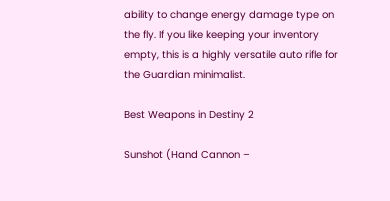ability to change energy damage type on the fly. If you like keeping your inventory empty, this is a highly versatile auto rifle for the Guardian minimalist.

Best Weapons in Destiny 2

Sunshot (Hand Cannon –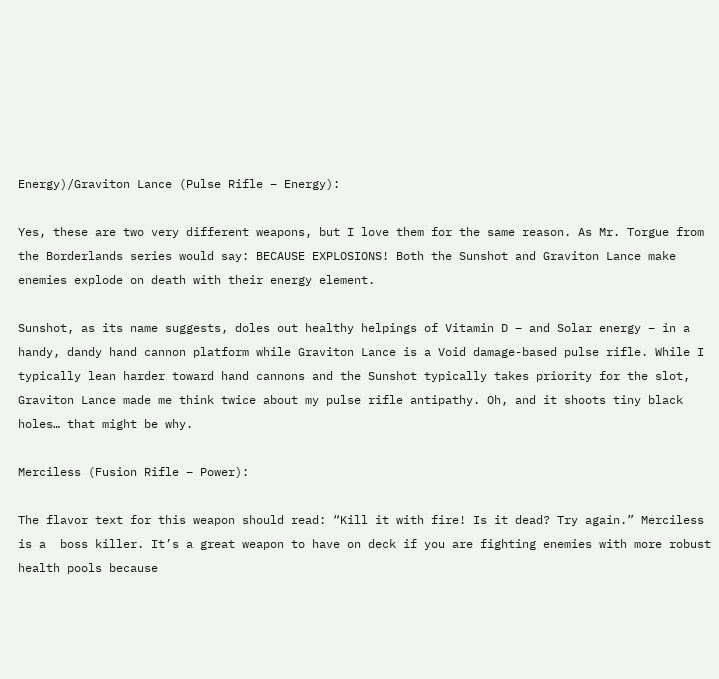Energy)/Graviton Lance (Pulse Rifle – Energy):

Yes, these are two very different weapons, but I love them for the same reason. As Mr. Torgue from the Borderlands series would say: BECAUSE EXPLOSIONS! Both the Sunshot and Graviton Lance make enemies explode on death with their energy element.

Sunshot, as its name suggests, doles out healthy helpings of Vitamin D – and Solar energy – in a handy, dandy hand cannon platform while Graviton Lance is a Void damage-based pulse rifle. While I typically lean harder toward hand cannons and the Sunshot typically takes priority for the slot, Graviton Lance made me think twice about my pulse rifle antipathy. Oh, and it shoots tiny black holes… that might be why.

Merciless (Fusion Rifle – Power):

The flavor text for this weapon should read: “Kill it with fire! Is it dead? Try again.” Merciless is a  boss killer. It’s a great weapon to have on deck if you are fighting enemies with more robust health pools because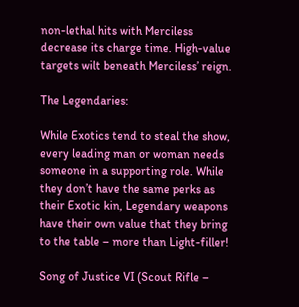non-lethal hits with Merciless decrease its charge time. High-value targets wilt beneath Merciless’ reign.

The Legendaries:

While Exotics tend to steal the show, every leading man or woman needs someone in a supporting role. While they don’t have the same perks as their Exotic kin, Legendary weapons have their own value that they bring to the table – more than Light-filler!

Song of Justice VI (Scout Rifle –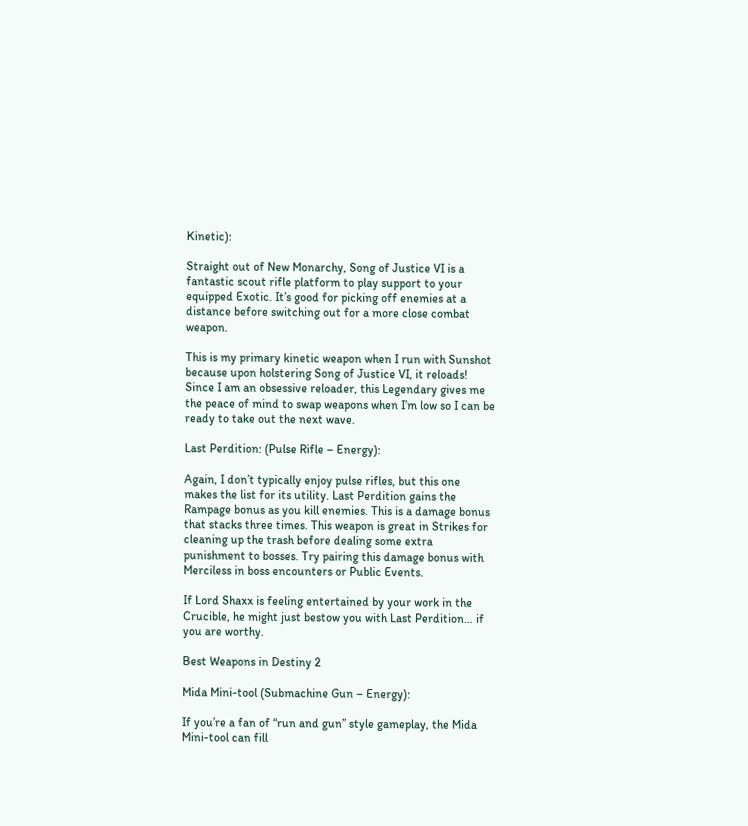Kinetic):

Straight out of New Monarchy, Song of Justice VI is a fantastic scout rifle platform to play support to your equipped Exotic. It’s good for picking off enemies at a distance before switching out for a more close combat weapon.

This is my primary kinetic weapon when I run with Sunshot because upon holstering Song of Justice VI, it reloads! Since I am an obsessive reloader, this Legendary gives me the peace of mind to swap weapons when I’m low so I can be ready to take out the next wave.

Last Perdition: (Pulse Rifle – Energy):

Again, I don’t typically enjoy pulse rifles, but this one makes the list for its utility. Last Perdition gains the Rampage bonus as you kill enemies. This is a damage bonus that stacks three times. This weapon is great in Strikes for cleaning up the trash before dealing some extra punishment to bosses. Try pairing this damage bonus with Merciless in boss encounters or Public Events.

If Lord Shaxx is feeling entertained by your work in the Crucible, he might just bestow you with Last Perdition… if you are worthy.

Best Weapons in Destiny 2

Mida Mini-tool (Submachine Gun – Energy):

If you’re a fan of “run and gun” style gameplay, the Mida Mini-tool can fill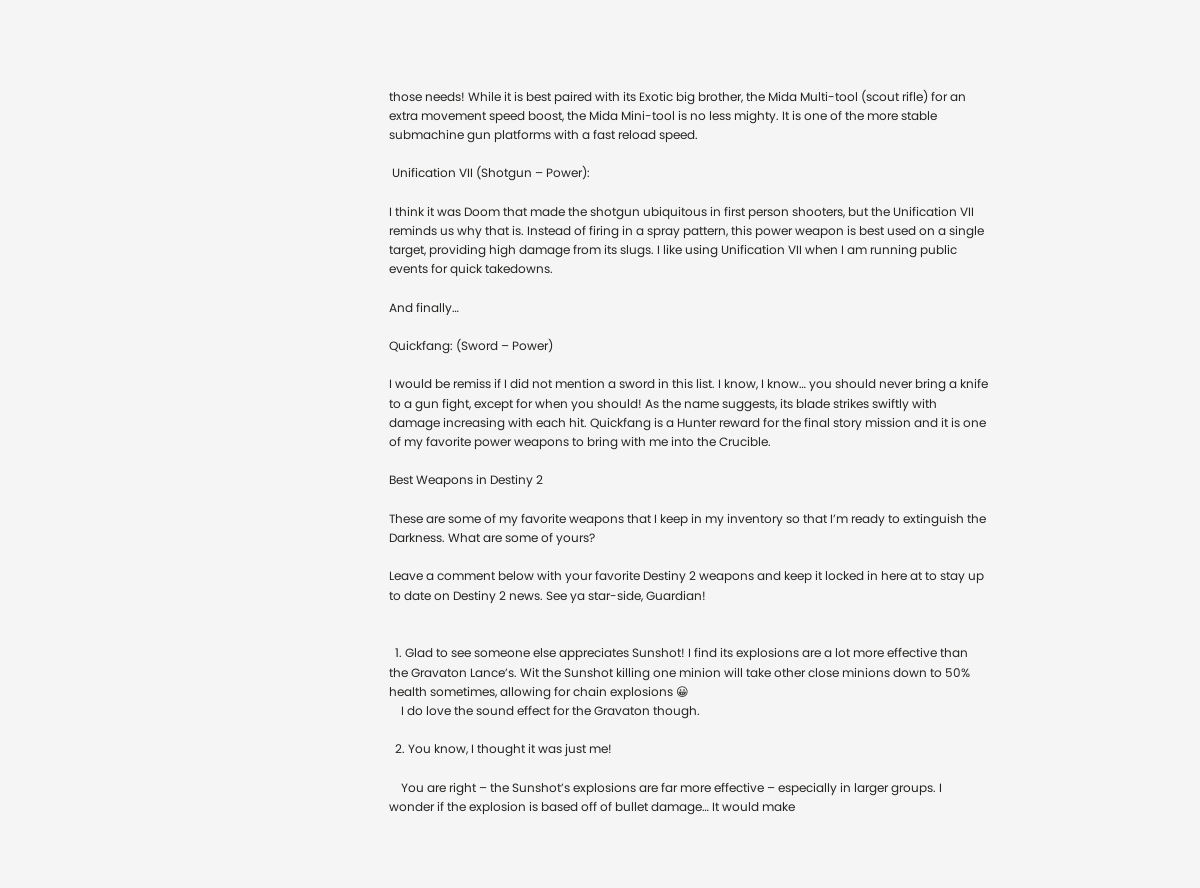those needs! While it is best paired with its Exotic big brother, the Mida Multi-tool (scout rifle) for an extra movement speed boost, the Mida Mini-tool is no less mighty. It is one of the more stable submachine gun platforms with a fast reload speed.

 Unification VII (Shotgun – Power):

I think it was Doom that made the shotgun ubiquitous in first person shooters, but the Unification VII reminds us why that is. Instead of firing in a spray pattern, this power weapon is best used on a single target, providing high damage from its slugs. I like using Unification VII when I am running public events for quick takedowns.

And finally…

Quickfang: (Sword – Power)

I would be remiss if I did not mention a sword in this list. I know, I know… you should never bring a knife to a gun fight, except for when you should! As the name suggests, its blade strikes swiftly with damage increasing with each hit. Quickfang is a Hunter reward for the final story mission and it is one of my favorite power weapons to bring with me into the Crucible.

Best Weapons in Destiny 2

These are some of my favorite weapons that I keep in my inventory so that I’m ready to extinguish the Darkness. What are some of yours?

Leave a comment below with your favorite Destiny 2 weapons and keep it locked in here at to stay up to date on Destiny 2 news. See ya star-side, Guardian!


  1. Glad to see someone else appreciates Sunshot! I find its explosions are a lot more effective than the Gravaton Lance’s. Wit the Sunshot killing one minion will take other close minions down to 50% health sometimes, allowing for chain explosions 😀
    I do love the sound effect for the Gravaton though.

  2. You know, I thought it was just me!

    You are right – the Sunshot’s explosions are far more effective – especially in larger groups. I wonder if the explosion is based off of bullet damage… It would make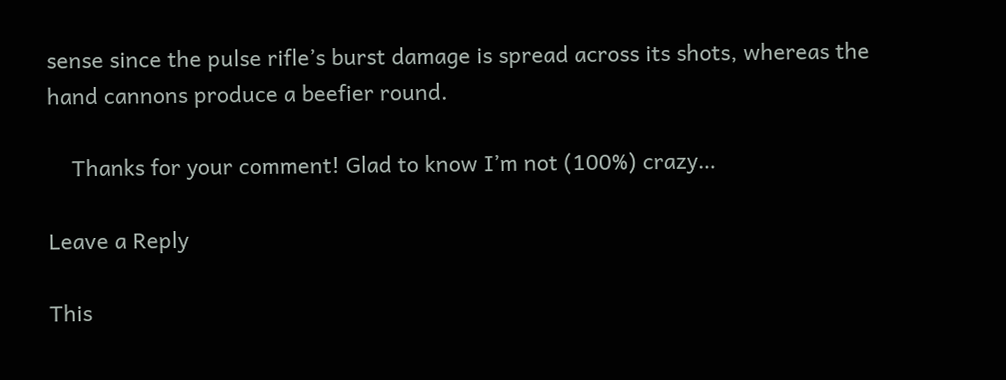sense since the pulse rifle’s burst damage is spread across its shots, whereas the hand cannons produce a beefier round.

    Thanks for your comment! Glad to know I’m not (100%) crazy…

Leave a Reply

This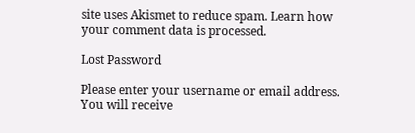site uses Akismet to reduce spam. Learn how your comment data is processed.

Lost Password

Please enter your username or email address. You will receive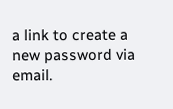a link to create a new password via email.